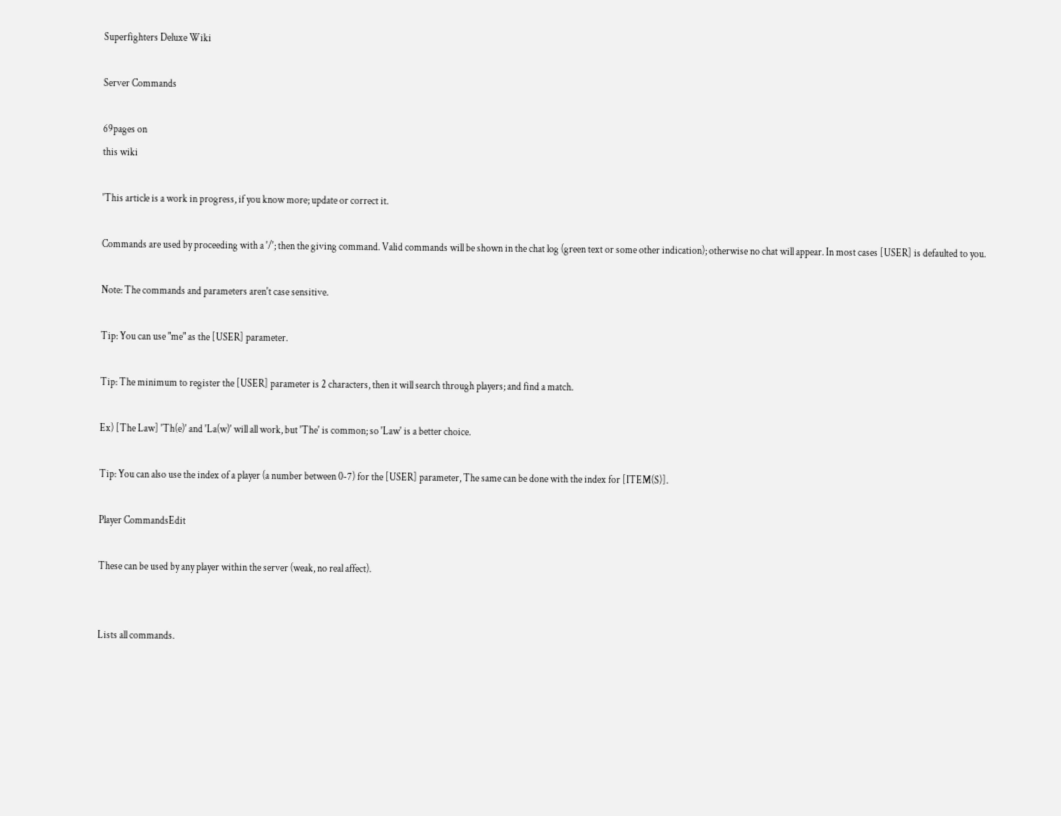Superfighters Deluxe Wiki

Server Commands

69pages on
this wiki

'This article is a work in progress, if you know more; update or correct it.

Commands are used by proceeding with a '/'; then the giving command. Valid commands will be shown in the chat log (green text or some other indication); otherwise no chat will appear. In most cases [USER] is defaulted to you.

Note: The commands and parameters aren't case sensitive.

Tip: You can use "me" as the [USER] parameter.

Tip: The minimum to register the [USER] parameter is 2 characters, then it will search through players; and find a match.

Ex) [The Law] 'Th(e)' and 'La(w)' will all work, but 'The' is common; so 'Law' is a better choice.

Tip: You can also use the index of a player (a number between 0-7) for the [USER] parameter, The same can be done with the index for [ITEM(S)].

Player CommandsEdit

These can be used by any player within the server (weak, no real affect).


Lists all commands.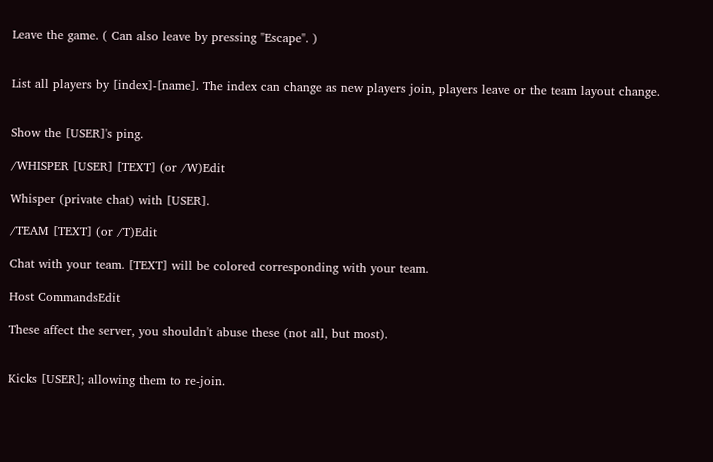Leave the game. ( Can also leave by pressing "Escape". )


List all players by [index]-[name]. The index can change as new players join, players leave or the team layout change.


Show the [USER]'s ping.

/WHISPER [USER] [TEXT] (or /W)Edit

Whisper (private chat) with [USER].

/TEAM [TEXT] (or /T)Edit

Chat with your team. [TEXT] will be colored corresponding with your team.

Host CommandsEdit

These affect the server, you shouldn't abuse these (not all, but most).


Kicks [USER]; allowing them to re-join.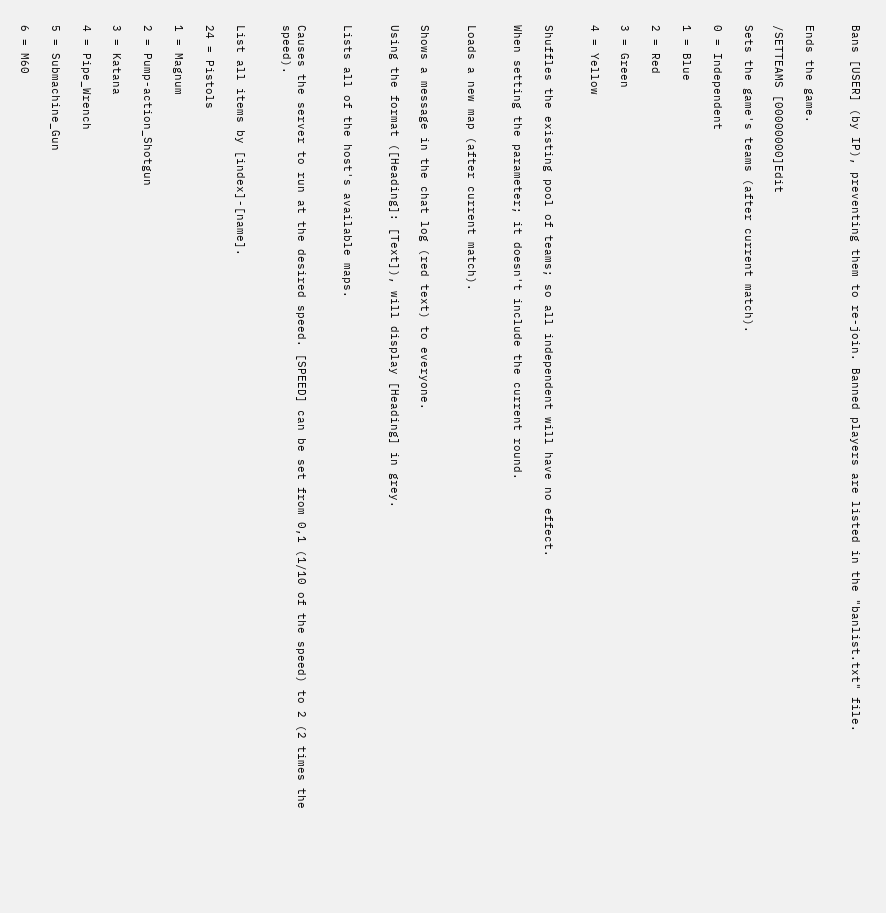Bans [USER] (by IP), preventing them to re-join. Banned players are listed in the "banlist.txt" file.


Ends the game.

/SETTEAMS [00000000]Edit

Sets the game's teams (after current match).

0 = Independent

1 = Blue

2 = Red

3 = Green

4 = Yellow


Shuffles the existing pool of teams; so all independent will have no effect.

When setting the parameter; it doesn't include the current round.


Loads a new map (after current match).


Shows a message in the chat log (red text) to everyone.

Using the format ([Heading]: [Text]), will display [Heading] in grey.


Lists all of the host's available maps.


Causes the server to run at the desired speed. [SPEED] can be set from 0,1 (1/10 of the speed) to 2 (2 times the speed).


List all items by [index]-[name].

24 = Pistols

1 = Magnum

2 = Pump-action_Shotgun

3 = Katana

4 = Pipe_Wrench

5 = Submachine_Gun

6 = M60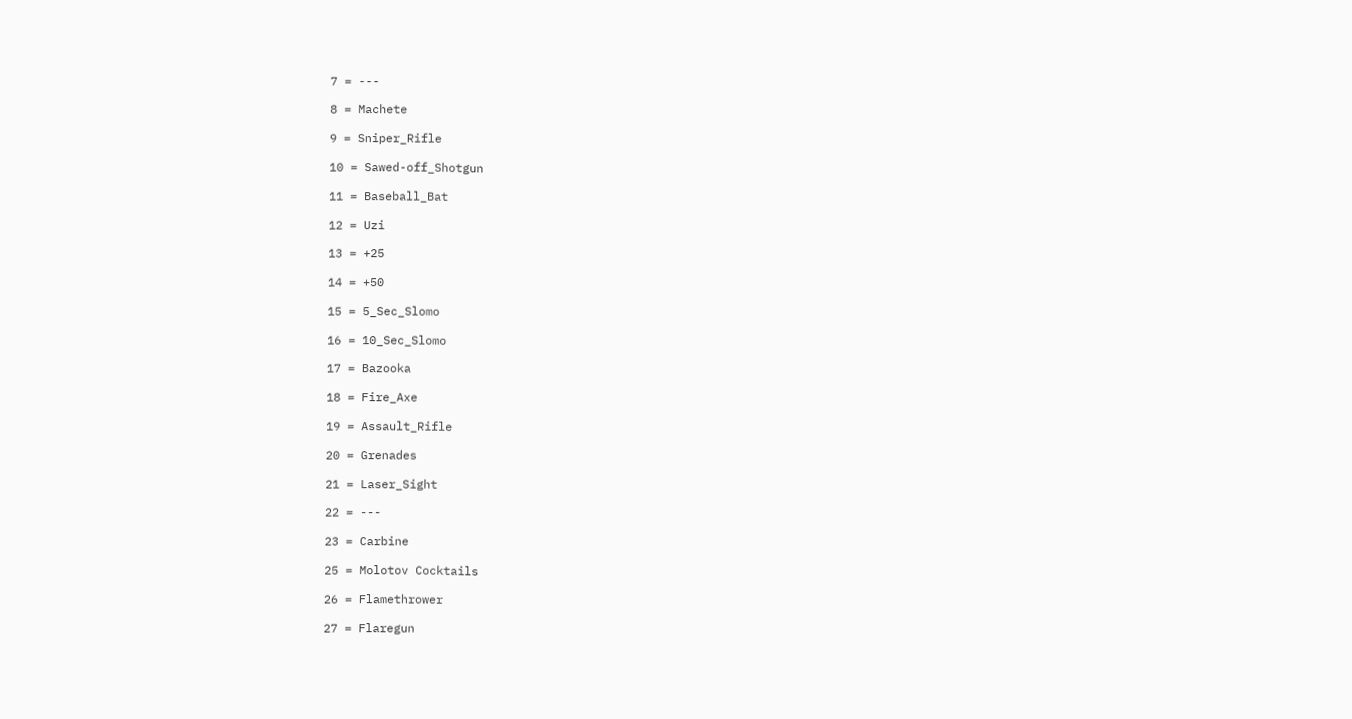7 = ---

8 = Machete

9 = Sniper_Rifle

10 = Sawed-off_Shotgun

11 = Baseball_Bat

12 = Uzi

13 = +25

14 = +50

15 = 5_Sec_Slomo

16 = 10_Sec_Slomo

17 = Bazooka

18 = Fire_Axe

19 = Assault_Rifle

20 = Grenades

21 = Laser_Sight

22 = ---

23 = Carbine

25 = Molotov Cocktails

26 = Flamethrower

27 = Flaregun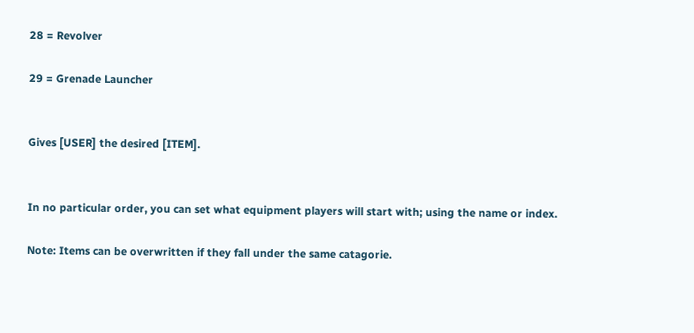28 = Revolver

29 = Grenade Launcher


Gives [USER] the desired [ITEM].


In no particular order, you can set what equipment players will start with; using the name or index.

Note: Items can be overwritten if they fall under the same catagorie.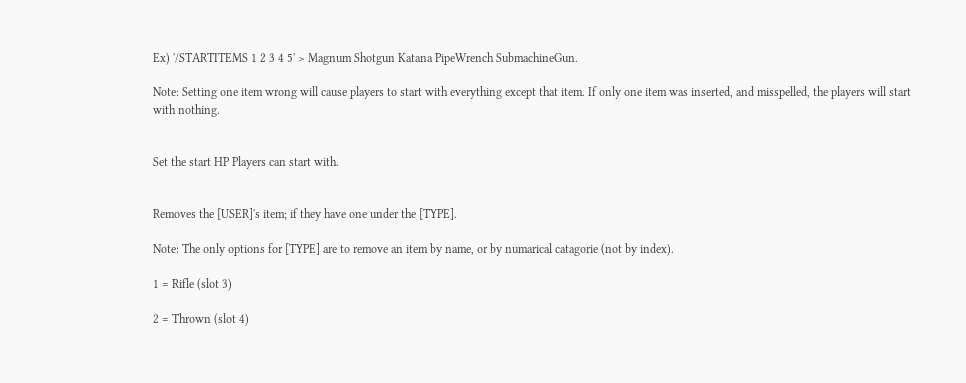Ex) '/STARTITEMS 1 2 3 4 5' > Magnum Shotgun Katana PipeWrench SubmachineGun.

Note: Setting one item wrong will cause players to start with everything except that item. If only one item was inserted, and misspelled, the players will start with nothing.


Set the start HP Players can start with.


Removes the [USER]'s item; if they have one under the [TYPE].

Note: The only options for [TYPE] are to remove an item by name, or by numarical catagorie (not by index).

1 = Rifle (slot 3)

2 = Thrown (slot 4)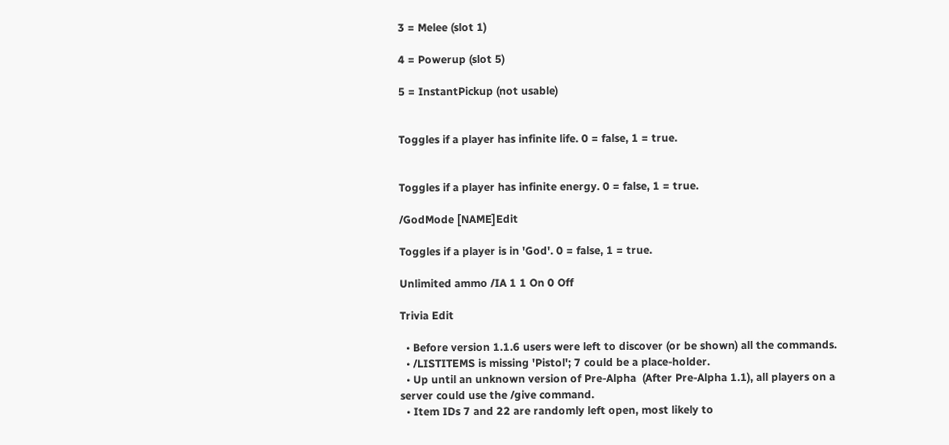3 = Melee (slot 1)

4 = Powerup (slot 5)

5 = InstantPickup (not usable)


Toggles if a player has infinite life. 0 = false, 1 = true.


Toggles if a player has infinite energy. 0 = false, 1 = true.

/GodMode [NAME]Edit

Toggles if a player is in 'God'. 0 = false, 1 = true.

Unlimited ammo /IA 1 1 On 0 Off

Trivia Edit

  • Before version 1.1.6 users were left to discover (or be shown) all the commands.
  • /LISTITEMS is missing 'Pistol'; 7 could be a place-holder.
  • Up until an unknown version of Pre-Alpha  (After Pre-Alpha 1.1), all players on a server could use the /give command.
  • Item IDs 7 and 22 are randomly left open, most likely to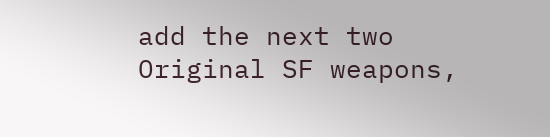add the next two Original SF weapons,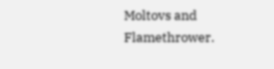Moltovs and Flamethrower.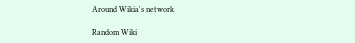Around Wikia's network

Random Wiki